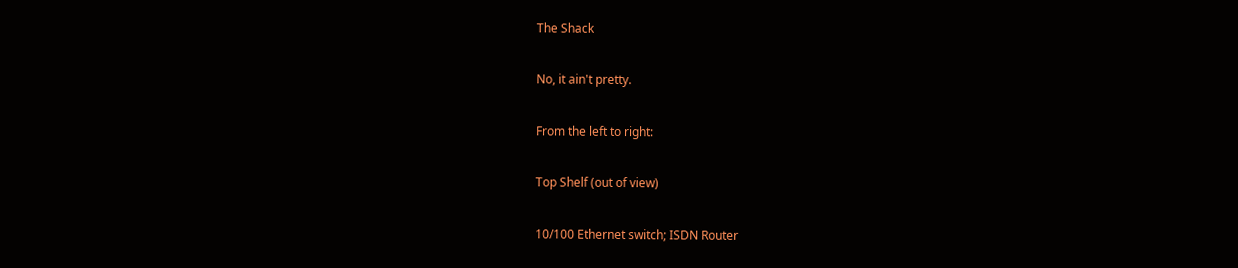The Shack

No, it ain't pretty.

From the left to right:

Top Shelf (out of view)

10/100 Ethernet switch; ISDN Router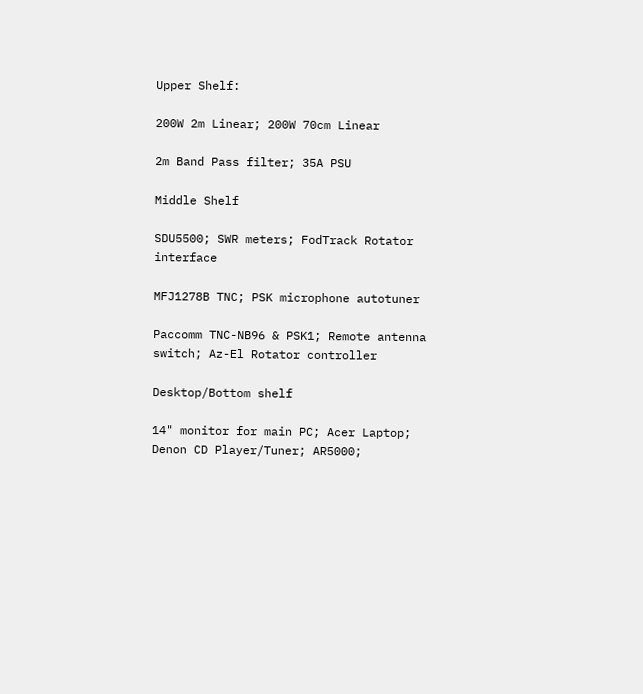Upper Shelf:

200W 2m Linear; 200W 70cm Linear

2m Band Pass filter; 35A PSU

Middle Shelf

SDU5500; SWR meters; FodTrack Rotator interface

MFJ1278B TNC; PSK microphone autotuner

Paccomm TNC-NB96 & PSK1; Remote antenna switch; Az-El Rotator controller

Desktop/Bottom shelf

14" monitor for main PC; Acer Laptop; Denon CD Player/Tuner; AR5000;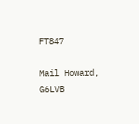FT847

Mail Howard, G6LVB